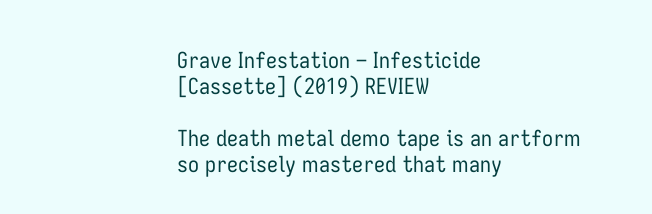Grave Infestation – Infesticide [Cassette] (2019) REVIEW

The death metal demo tape is an artform so precisely mastered that many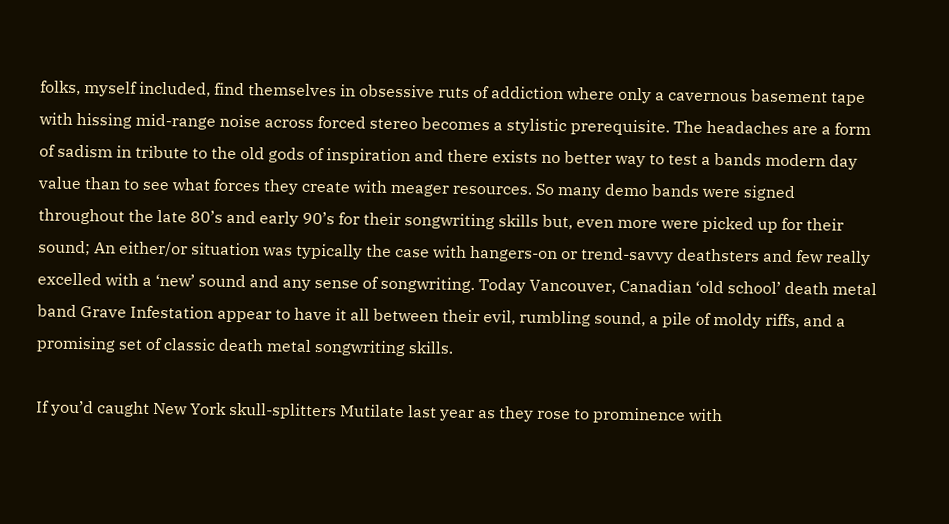folks, myself included, find themselves in obsessive ruts of addiction where only a cavernous basement tape with hissing mid-range noise across forced stereo becomes a stylistic prerequisite. The headaches are a form of sadism in tribute to the old gods of inspiration and there exists no better way to test a bands modern day value than to see what forces they create with meager resources. So many demo bands were signed throughout the late 80’s and early 90’s for their songwriting skills but, even more were picked up for their sound; An either/or situation was typically the case with hangers-on or trend-savvy deathsters and few really excelled with a ‘new’ sound and any sense of songwriting. Today Vancouver, Canadian ‘old school’ death metal band Grave Infestation appear to have it all between their evil, rumbling sound, a pile of moldy riffs, and a promising set of classic death metal songwriting skills.

If you’d caught New York skull-splitters Mutilate last year as they rose to prominence with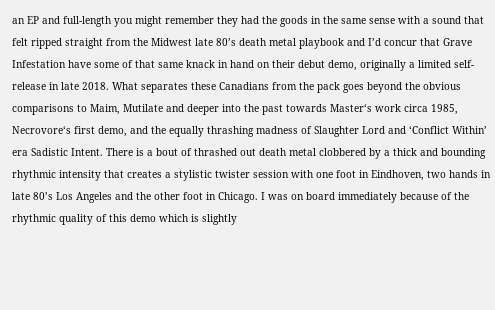an EP and full-length you might remember they had the goods in the same sense with a sound that felt ripped straight from the Midwest late 80’s death metal playbook and I’d concur that Grave Infestation have some of that same knack in hand on their debut demo, originally a limited self-release in late 2018. What separates these Canadians from the pack goes beyond the obvious comparisons to Maim, Mutilate and deeper into the past towards Master‘s work circa 1985, Necrovore‘s first demo, and the equally thrashing madness of Slaughter Lord and ‘Conflict Within’ era Sadistic Intent. There is a bout of thrashed out death metal clobbered by a thick and bounding rhythmic intensity that creates a stylistic twister session with one foot in Eindhoven, two hands in late 80’s Los Angeles and the other foot in Chicago. I was on board immediately because of the rhythmic quality of this demo which is slightly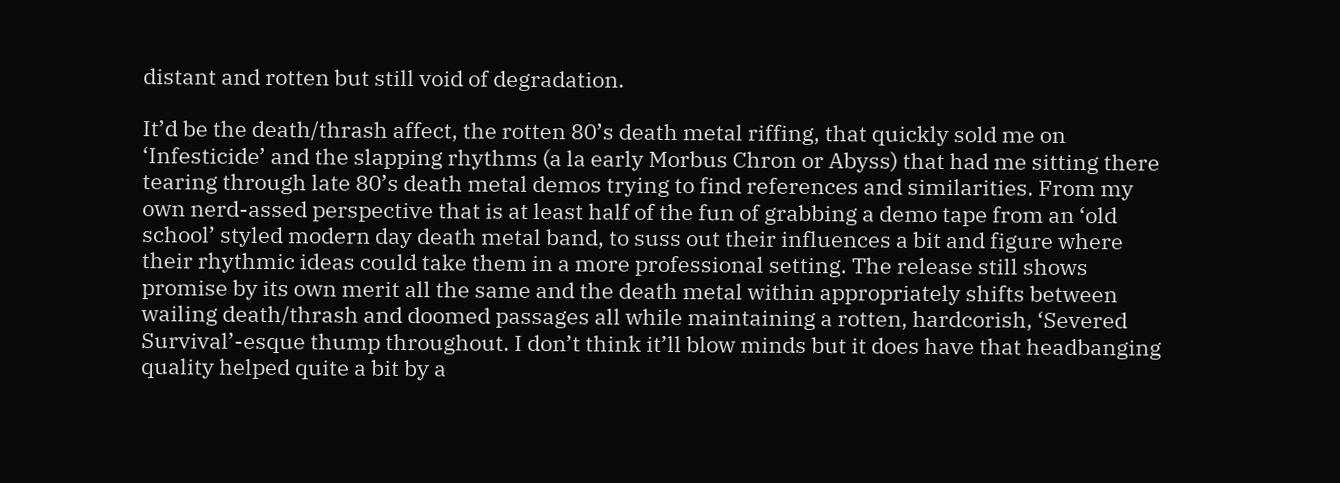distant and rotten but still void of degradation.

It’d be the death/thrash affect, the rotten 80’s death metal riffing, that quickly sold me on ‘Infesticide’ and the slapping rhythms (a la early Morbus Chron or Abyss) that had me sitting there tearing through late 80’s death metal demos trying to find references and similarities. From my own nerd-assed perspective that is at least half of the fun of grabbing a demo tape from an ‘old school’ styled modern day death metal band, to suss out their influences a bit and figure where their rhythmic ideas could take them in a more professional setting. The release still shows promise by its own merit all the same and the death metal within appropriately shifts between wailing death/thrash and doomed passages all while maintaining a rotten, hardcorish, ‘Severed Survival’-esque thump throughout. I don’t think it’ll blow minds but it does have that headbanging quality helped quite a bit by a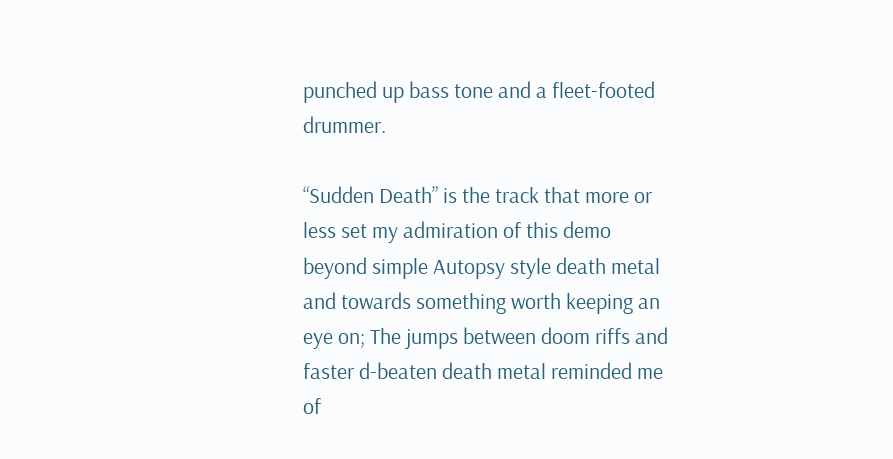punched up bass tone and a fleet-footed drummer.

“Sudden Death” is the track that more or less set my admiration of this demo beyond simple Autopsy style death metal and towards something worth keeping an eye on; The jumps between doom riffs and faster d-beaten death metal reminded me of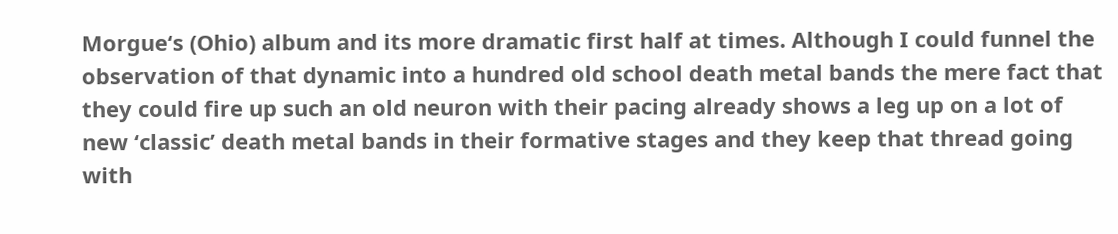Morgue‘s (Ohio) album and its more dramatic first half at times. Although I could funnel the observation of that dynamic into a hundred old school death metal bands the mere fact that they could fire up such an old neuron with their pacing already shows a leg up on a lot of new ‘classic’ death metal bands in their formative stages and they keep that thread going with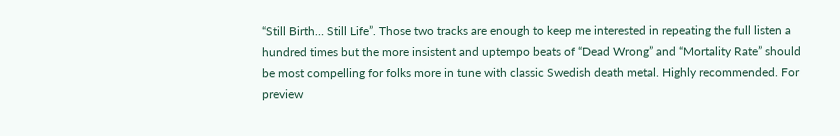“Still Birth… Still Life”. Those two tracks are enough to keep me interested in repeating the full listen a hundred times but the more insistent and uptempo beats of “Dead Wrong” and “Mortality Rate” should be most compelling for folks more in tune with classic Swedish death metal. Highly recommended. For preview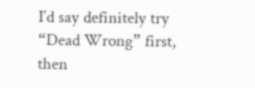I’d say definitely try “Dead Wrong” first, then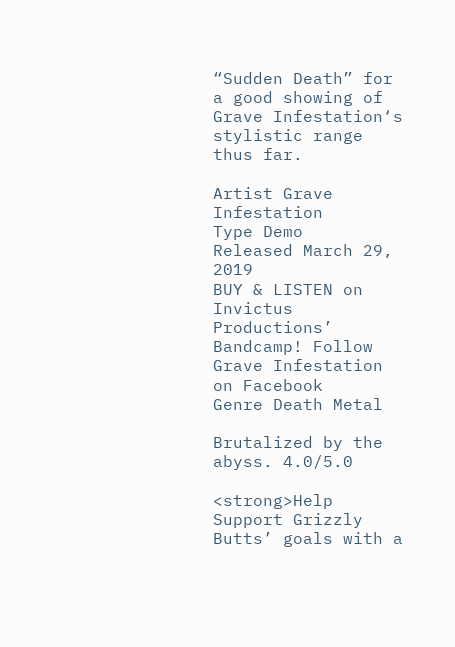“Sudden Death” for a good showing of Grave Infestation‘s stylistic range thus far.

Artist Grave Infestation
Type Demo
Released March 29, 2019
BUY & LISTEN on Invictus Productions’ Bandcamp! Follow Grave Infestation on Facebook
Genre Death Metal

Brutalized by the abyss. 4.0/5.0

<strong>Help Support Grizzly Butts’ goals with a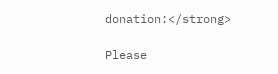donation:</strong>

Please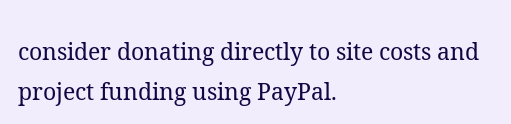consider donating directly to site costs and project funding using PayPal.